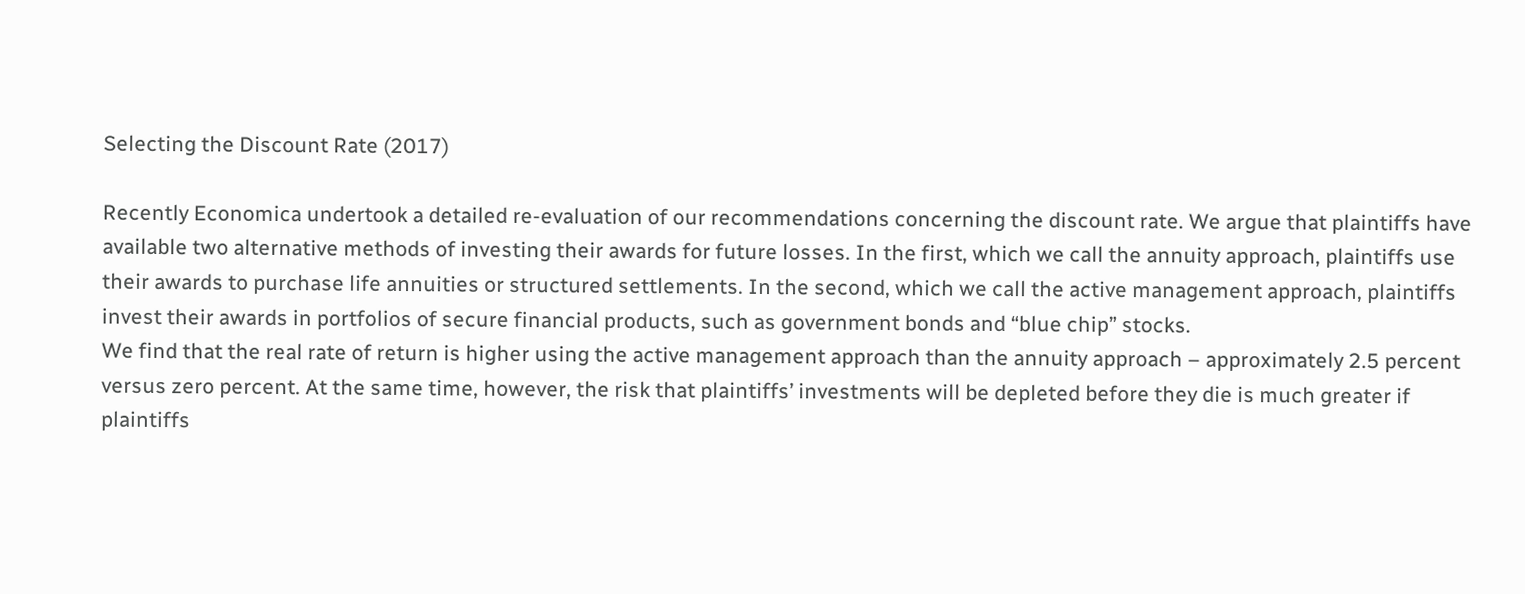Selecting the Discount Rate (2017)

Recently Economica undertook a detailed re-evaluation of our recommendations concerning the discount rate. We argue that plaintiffs have available two alternative methods of investing their awards for future losses. In the first, which we call the annuity approach, plaintiffs use their awards to purchase life annuities or structured settlements. In the second, which we call the active management approach, plaintiffs invest their awards in portfolios of secure financial products, such as government bonds and “blue chip” stocks.
We find that the real rate of return is higher using the active management approach than the annuity approach – approximately 2.5 percent versus zero percent. At the same time, however, the risk that plaintiffs’ investments will be depleted before they die is much greater if plaintiffs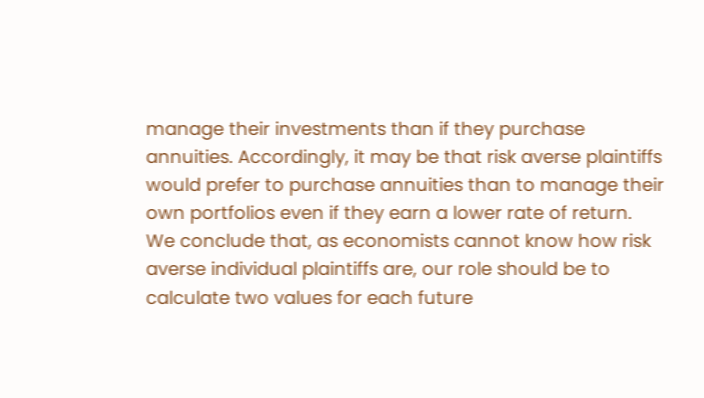manage their investments than if they purchase annuities. Accordingly, it may be that risk averse plaintiffs would prefer to purchase annuities than to manage their own portfolios even if they earn a lower rate of return.
We conclude that, as economists cannot know how risk averse individual plaintiffs are, our role should be to calculate two values for each future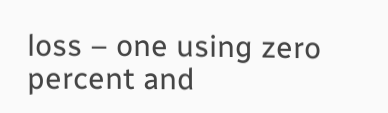loss – one using zero percent and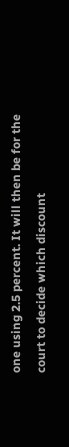one using 2.5 percent. It will then be for the court to decide which discount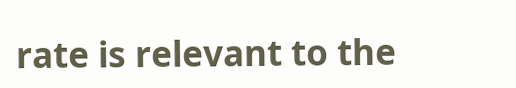rate is relevant to the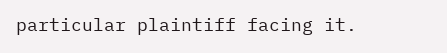particular plaintiff facing it.